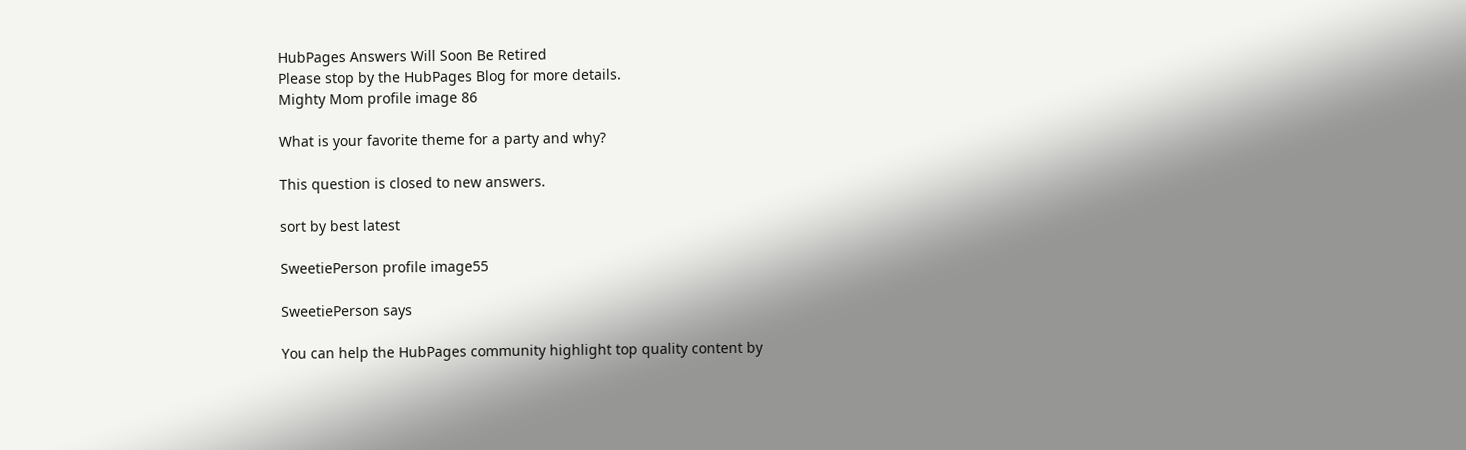HubPages Answers Will Soon Be Retired
Please stop by the HubPages Blog for more details.
Mighty Mom profile image 86

What is your favorite theme for a party and why?

This question is closed to new answers.

sort by best latest

SweetiePerson profile image55

SweetiePerson says

You can help the HubPages community highlight top quality content by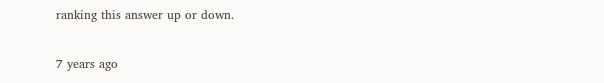ranking this answer up or down.

7 years ago